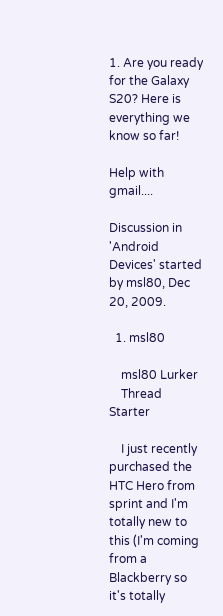1. Are you ready for the Galaxy S20? Here is everything we know so far!

Help with gmail....

Discussion in 'Android Devices' started by msl80, Dec 20, 2009.

  1. msl80

    msl80 Lurker
    Thread Starter

    I just recently purchased the HTC Hero from sprint and I'm totally new to this (I'm coming from a Blackberry so it's totally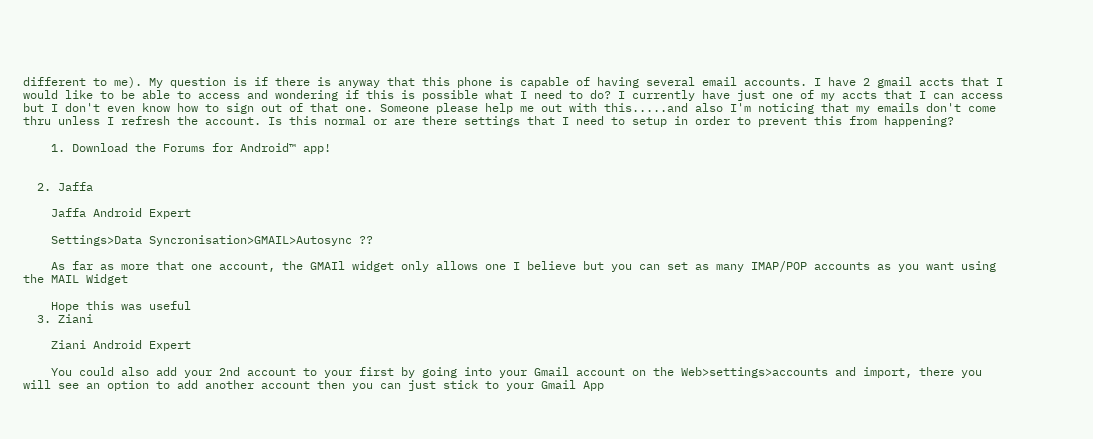different to me). My question is if there is anyway that this phone is capable of having several email accounts. I have 2 gmail accts that I would like to be able to access and wondering if this is possible what I need to do? I currently have just one of my accts that I can access but I don't even know how to sign out of that one. Someone please help me out with this.....and also I'm noticing that my emails don't come thru unless I refresh the account. Is this normal or are there settings that I need to setup in order to prevent this from happening?

    1. Download the Forums for Android™ app!


  2. Jaffa

    Jaffa Android Expert

    Settings>Data Syncronisation>GMAIL>Autosync ??

    As far as more that one account, the GMAIl widget only allows one I believe but you can set as many IMAP/POP accounts as you want using the MAIL Widget

    Hope this was useful
  3. Ziani

    Ziani Android Expert

    You could also add your 2nd account to your first by going into your Gmail account on the Web>settings>accounts and import, there you will see an option to add another account then you can just stick to your Gmail App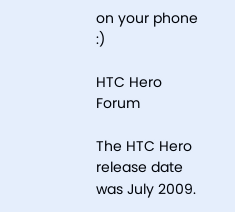on your phone :)

HTC Hero Forum

The HTC Hero release date was July 2009.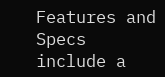Features and Specs include a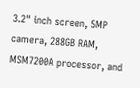3.2" inch screen, 5MP camera, 288GB RAM, MSM7200A processor, and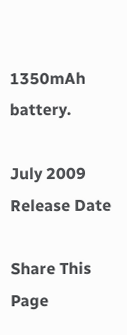1350mAh battery.

July 2009
Release Date

Share This Page